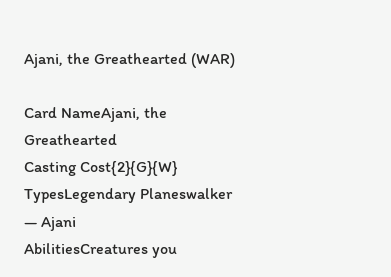Ajani, the Greathearted (WAR)

Card NameAjani, the Greathearted
Casting Cost{2}{G}{W}
TypesLegendary Planeswalker — Ajani
AbilitiesCreatures you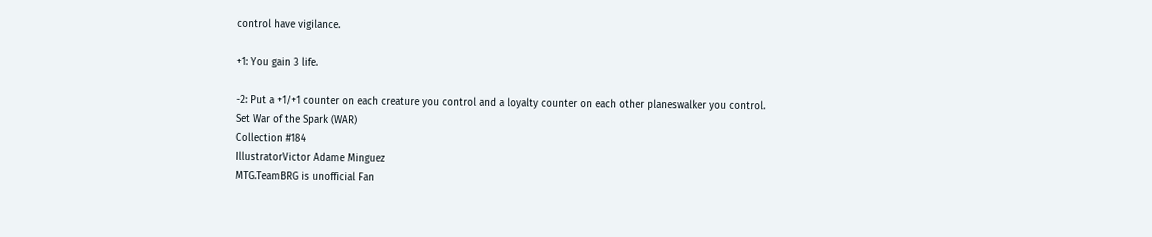control have vigilance.

+1: You gain 3 life.

-2: Put a +1/+1 counter on each creature you control and a loyalty counter on each other planeswalker you control.
Set War of the Spark (WAR)
Collection #184
IllustratorVictor Adame Minguez
MTG.TeamBRG is unofficial Fan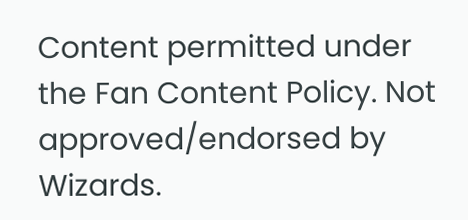Content permitted under the Fan Content Policy. Not approved/endorsed by Wizards.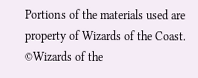Portions of the materials used are property of Wizards of the Coast. ©Wizards of the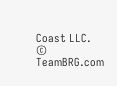Coast LLC.
© TeamBRG.com